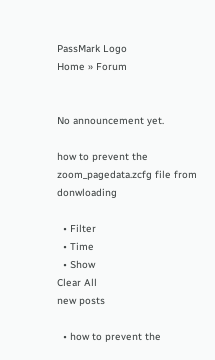PassMark Logo
Home » Forum


No announcement yet.

how to prevent the zoom_pagedata.zcfg file from donwloading

  • Filter
  • Time
  • Show
Clear All
new posts

  • how to prevent the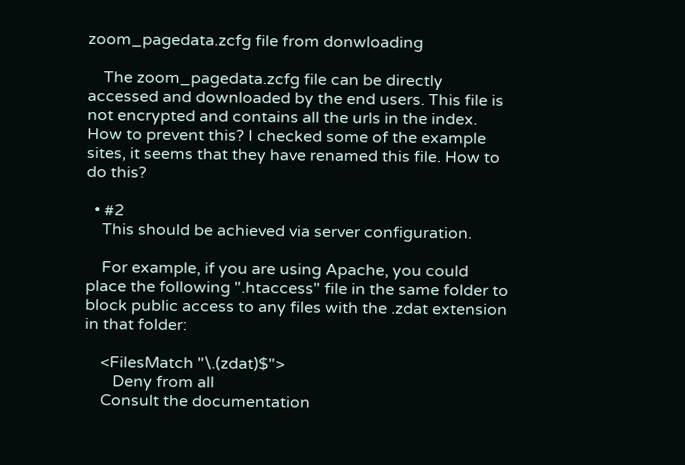zoom_pagedata.zcfg file from donwloading

    The zoom_pagedata.zcfg file can be directly accessed and downloaded by the end users. This file is not encrypted and contains all the urls in the index. How to prevent this? I checked some of the example sites, it seems that they have renamed this file. How to do this?

  • #2
    This should be achieved via server configuration.

    For example, if you are using Apache, you could place the following ".htaccess" file in the same folder to block public access to any files with the .zdat extension in that folder:

    <FilesMatch "\.(zdat)$">
       Deny from all
    Consult the documentation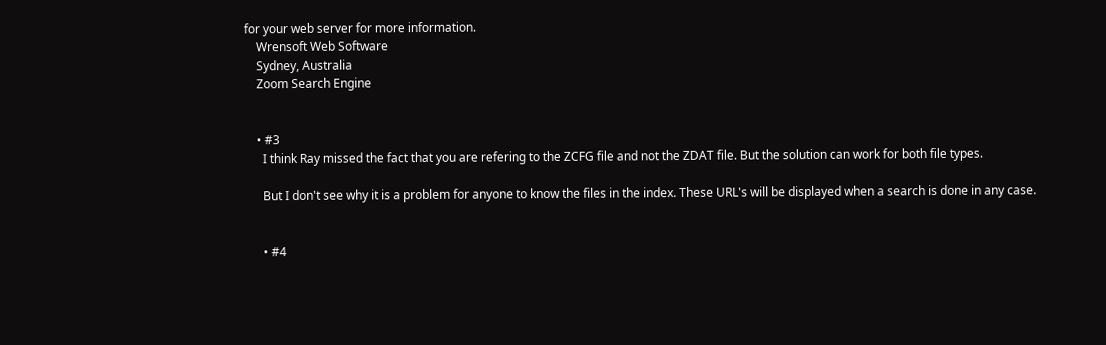for your web server for more information.
    Wrensoft Web Software
    Sydney, Australia
    Zoom Search Engine


    • #3
      I think Ray missed the fact that you are refering to the ZCFG file and not the ZDAT file. But the solution can work for both file types.

      But I don't see why it is a problem for anyone to know the files in the index. These URL's will be displayed when a search is done in any case.


      • #4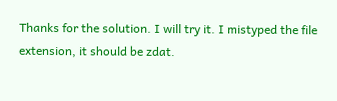Thanks for the solution. I will try it. I mistyped the file extension, it should be zdat.